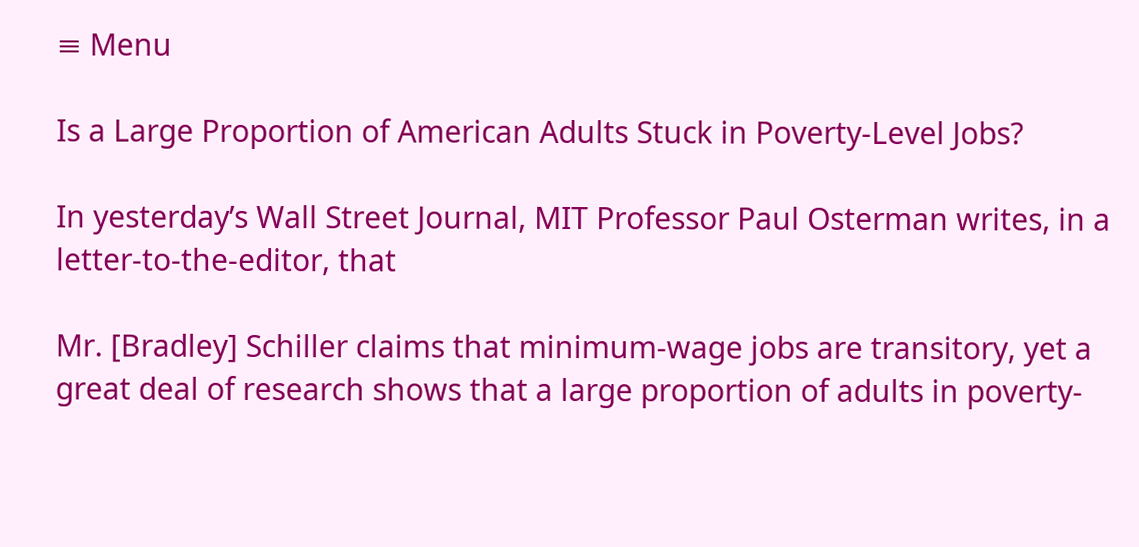≡ Menu

Is a Large Proportion of American Adults Stuck in Poverty-Level Jobs?

In yesterday’s Wall Street Journal, MIT Professor Paul Osterman writes, in a letter-to-the-editor, that

Mr. [Bradley] Schiller claims that minimum-wage jobs are transitory, yet a great deal of research shows that a large proportion of adults in poverty-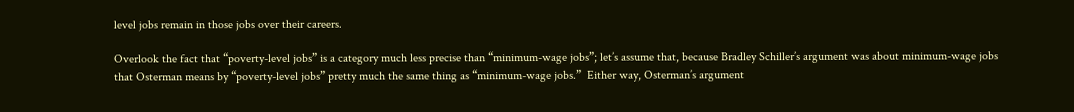level jobs remain in those jobs over their careers.

Overlook the fact that “poverty-level jobs” is a category much less precise than “minimum-wage jobs”; let’s assume that, because Bradley Schiller’s argument was about minimum-wage jobs that Osterman means by “poverty-level jobs” pretty much the same thing as “minimum-wage jobs.”  Either way, Osterman’s argument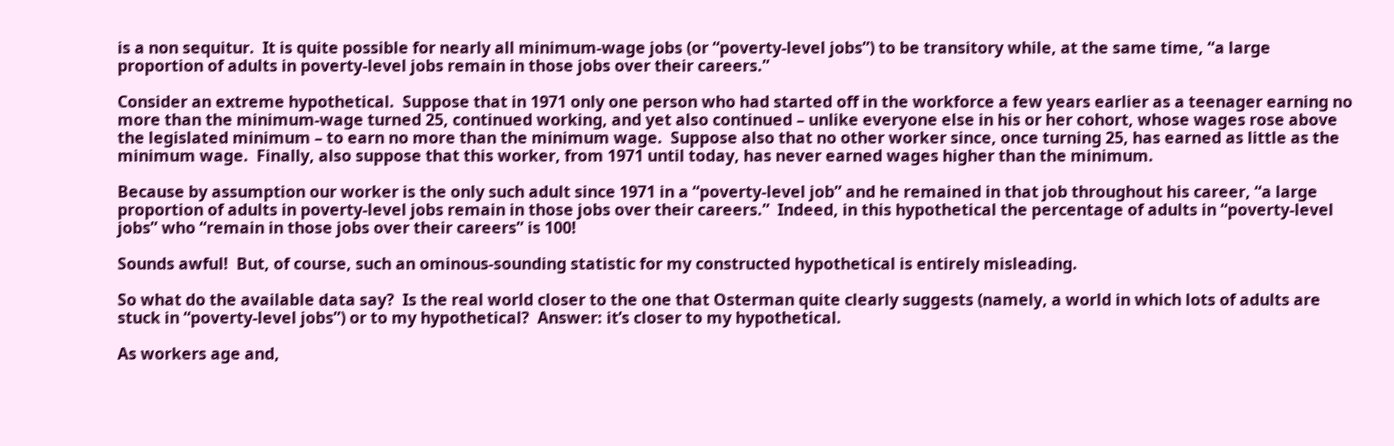is a non sequitur.  It is quite possible for nearly all minimum-wage jobs (or “poverty-level jobs”) to be transitory while, at the same time, “a large proportion of adults in poverty-level jobs remain in those jobs over their careers.”

Consider an extreme hypothetical.  Suppose that in 1971 only one person who had started off in the workforce a few years earlier as a teenager earning no more than the minimum-wage turned 25, continued working, and yet also continued – unlike everyone else in his or her cohort, whose wages rose above the legislated minimum – to earn no more than the minimum wage.  Suppose also that no other worker since, once turning 25, has earned as little as the minimum wage.  Finally, also suppose that this worker, from 1971 until today, has never earned wages higher than the minimum.

Because by assumption our worker is the only such adult since 1971 in a “poverty-level job” and he remained in that job throughout his career, “a large proportion of adults in poverty-level jobs remain in those jobs over their careers.”  Indeed, in this hypothetical the percentage of adults in “poverty-level jobs” who “remain in those jobs over their careers” is 100!

Sounds awful!  But, of course, such an ominous-sounding statistic for my constructed hypothetical is entirely misleading.

So what do the available data say?  Is the real world closer to the one that Osterman quite clearly suggests (namely, a world in which lots of adults are stuck in “poverty-level jobs”) or to my hypothetical?  Answer: it’s closer to my hypothetical.

As workers age and,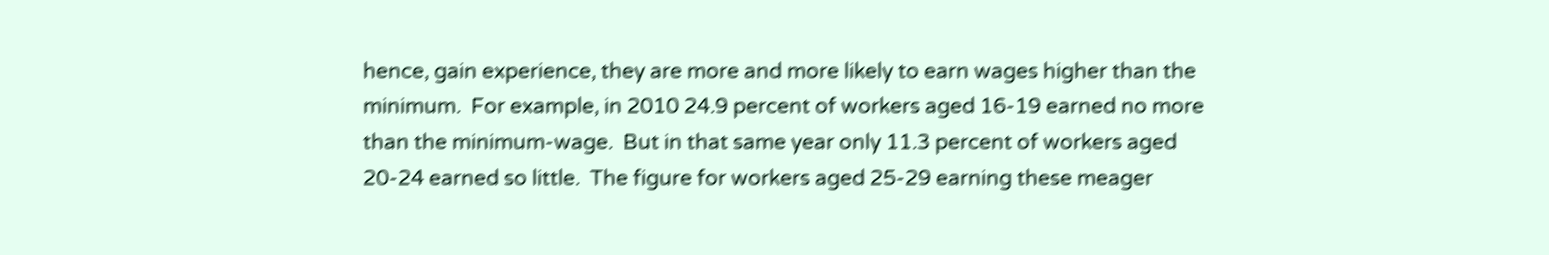hence, gain experience, they are more and more likely to earn wages higher than the minimum.  For example, in 2010 24.9 percent of workers aged 16-19 earned no more than the minimum-wage.  But in that same year only 11.3 percent of workers aged 20-24 earned so little.  The figure for workers aged 25-29 earning these meager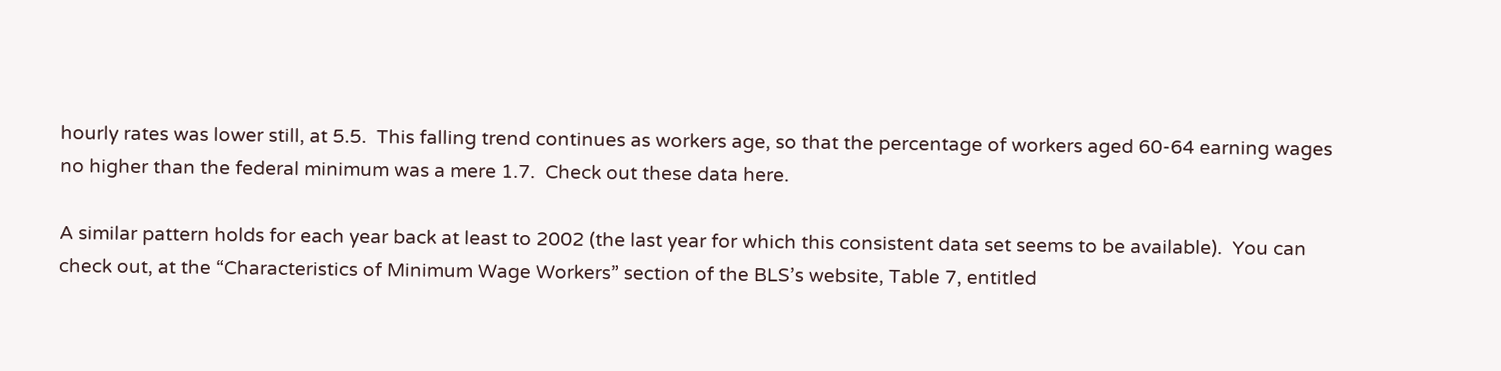hourly rates was lower still, at 5.5.  This falling trend continues as workers age, so that the percentage of workers aged 60-64 earning wages no higher than the federal minimum was a mere 1.7.  Check out these data here.

A similar pattern holds for each year back at least to 2002 (the last year for which this consistent data set seems to be available).  You can check out, at the “Characteristics of Minimum Wage Workers” section of the BLS’s website, Table 7, entitled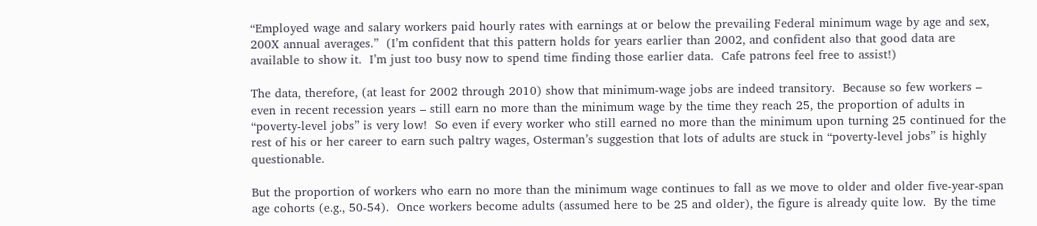“Employed wage and salary workers paid hourly rates with earnings at or below the prevailing Federal minimum wage by age and sex, 200X annual averages.”  (I’m confident that this pattern holds for years earlier than 2002, and confident also that good data are available to show it.  I’m just too busy now to spend time finding those earlier data.  Cafe patrons feel free to assist!)

The data, therefore, (at least for 2002 through 2010) show that minimum-wage jobs are indeed transitory.  Because so few workers – even in recent recession years – still earn no more than the minimum wage by the time they reach 25, the proportion of adults in “poverty-level jobs” is very low!  So even if every worker who still earned no more than the minimum upon turning 25 continued for the rest of his or her career to earn such paltry wages, Osterman’s suggestion that lots of adults are stuck in “poverty-level jobs” is highly questionable.

But the proportion of workers who earn no more than the minimum wage continues to fall as we move to older and older five-year-span age cohorts (e.g., 50-54).  Once workers become adults (assumed here to be 25 and older), the figure is already quite low.  By the time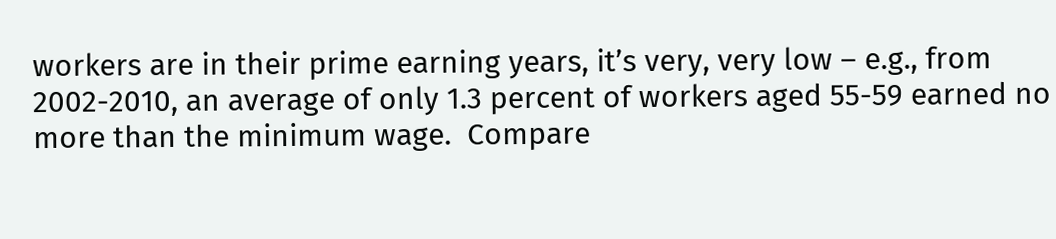workers are in their prime earning years, it’s very, very low – e.g., from 2002-2010, an average of only 1.3 percent of workers aged 55-59 earned no more than the minimum wage.  Compare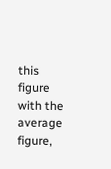this figure with the average figure,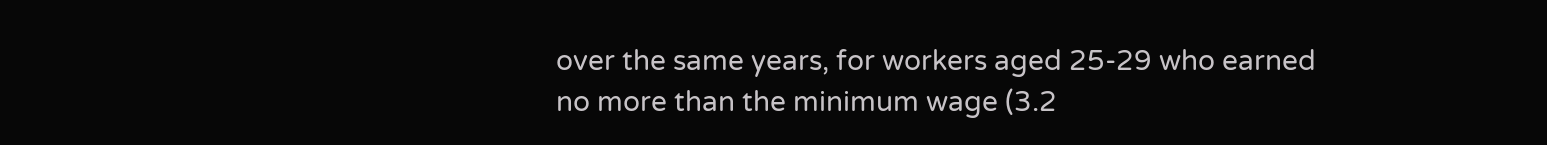over the same years, for workers aged 25-29 who earned no more than the minimum wage (3.2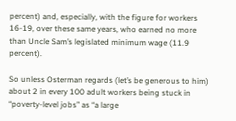percent) and, especially, with the figure for workers 16-19, over these same years, who earned no more than Uncle Sam’s legislated minimum wage (11.9 percent).

So unless Osterman regards (let’s be generous to him) about 2 in every 100 adult workers being stuck in “poverty-level jobs” as “a large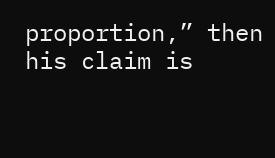proportion,” then his claim is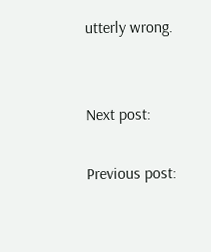utterly wrong.


Next post:

Previous post: